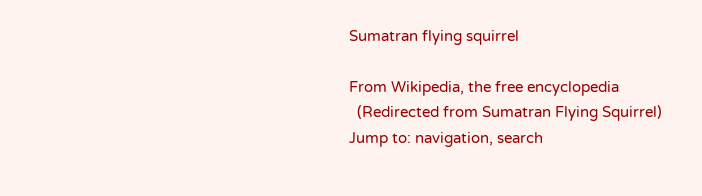Sumatran flying squirrel

From Wikipedia, the free encyclopedia
  (Redirected from Sumatran Flying Squirrel)
Jump to: navigation, search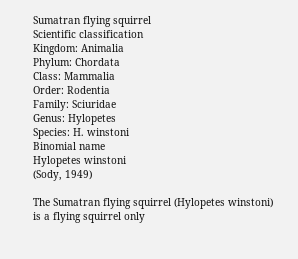Sumatran flying squirrel
Scientific classification
Kingdom: Animalia
Phylum: Chordata
Class: Mammalia
Order: Rodentia
Family: Sciuridae
Genus: Hylopetes
Species: H. winstoni
Binomial name
Hylopetes winstoni
(Sody, 1949)

The Sumatran flying squirrel (Hylopetes winstoni) is a flying squirrel only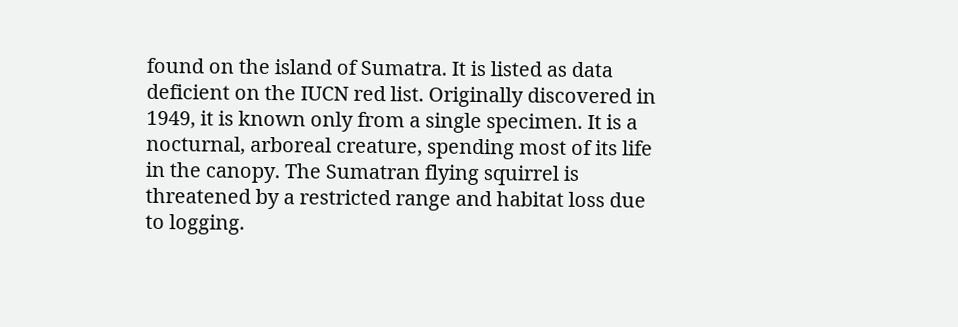found on the island of Sumatra. It is listed as data deficient on the IUCN red list. Originally discovered in 1949, it is known only from a single specimen. It is a nocturnal, arboreal creature, spending most of its life in the canopy. The Sumatran flying squirrel is threatened by a restricted range and habitat loss due to logging.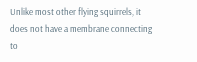Unlike most other flying squirrels, it does not have a membrane connecting to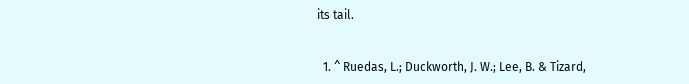its tail.


  1. ^ Ruedas, L.; Duckworth, J. W.; Lee, B. & Tizard,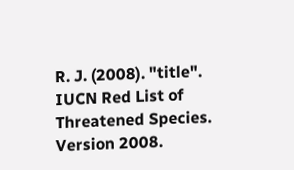R. J. (2008). "title". IUCN Red List of Threatened Species. Version 2008.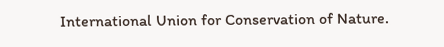International Union for Conservation of Nature.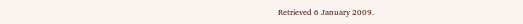Retrieved 6 January 2009.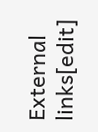External links[edit]